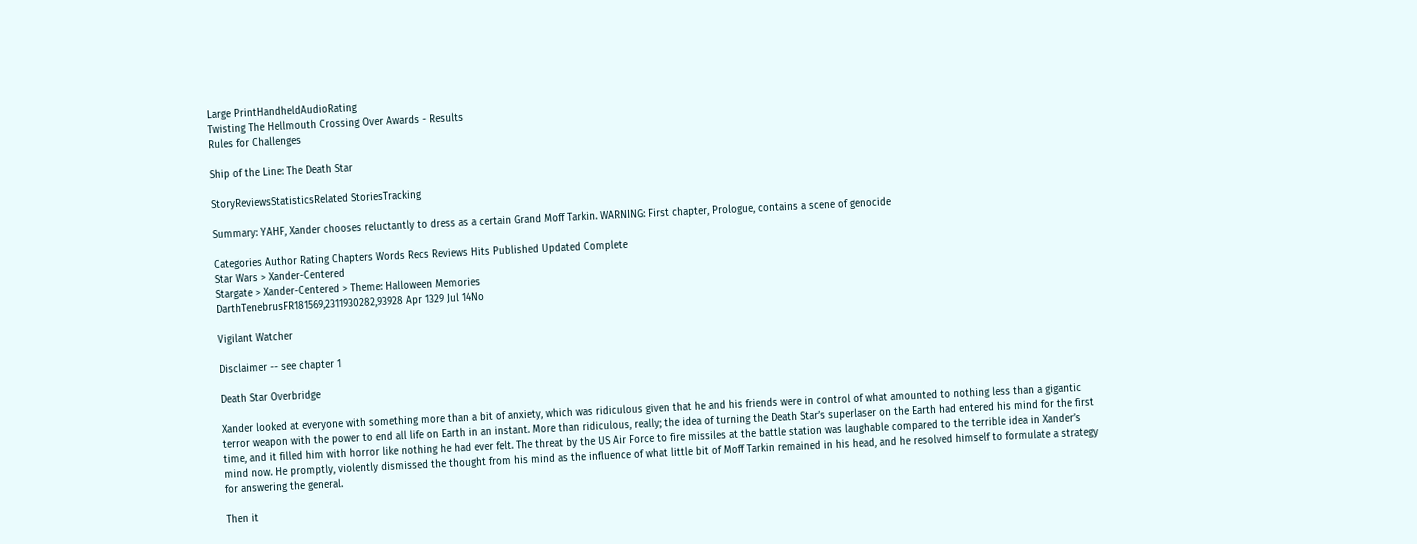Large PrintHandheldAudioRating
Twisting The Hellmouth Crossing Over Awards - Results
Rules for Challenges

Ship of the Line: The Death Star

StoryReviewsStatisticsRelated StoriesTracking

Summary: YAHF, Xander chooses reluctantly to dress as a certain Grand Moff Tarkin. WARNING: First chapter, Prologue, contains a scene of genocide

Categories Author Rating Chapters Words Recs Reviews Hits Published Updated Complete
Star Wars > Xander-Centered
Stargate > Xander-Centered > Theme: Halloween Memories
DarthTenebrusFR181569,2311930282,93928 Apr 1329 Jul 14No

Vigilant Watcher

Disclaimer -- see chapter 1

Death Star Overbridge

Xander looked at everyone with something more than a bit of anxiety, which was ridiculous given that he and his friends were in control of what amounted to nothing less than a gigantic terror weapon with the power to end all life on Earth in an instant. More than ridiculous, really; the idea of turning the Death Star’s superlaser on the Earth had entered his mind for the first time, and it filled him with horror like nothing he had ever felt. The threat by the US Air Force to fire missiles at the battle station was laughable compared to the terrible idea in Xander’s mind now. He promptly, violently dismissed the thought from his mind as the influence of what little bit of Moff Tarkin remained in his head, and he resolved himself to formulate a strategy for answering the general.

Then it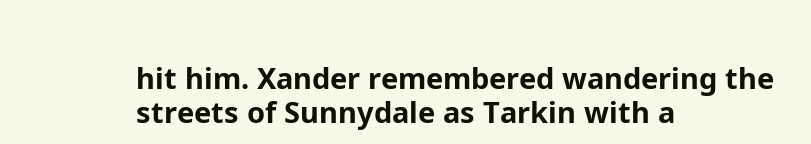hit him. Xander remembered wandering the streets of Sunnydale as Tarkin with a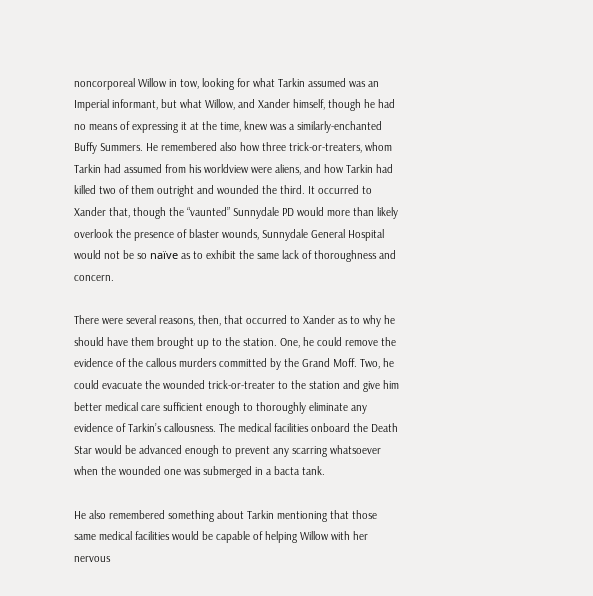noncorporeal Willow in tow, looking for what Tarkin assumed was an Imperial informant, but what Willow, and Xander himself, though he had no means of expressing it at the time, knew was a similarly-enchanted Buffy Summers. He remembered also how three trick-or-treaters, whom Tarkin had assumed from his worldview were aliens, and how Tarkin had killed two of them outright and wounded the third. It occurred to Xander that, though the “vaunted” Sunnydale PD would more than likely overlook the presence of blaster wounds, Sunnydale General Hospital would not be so naïve as to exhibit the same lack of thoroughness and concern.

There were several reasons, then, that occurred to Xander as to why he should have them brought up to the station. One, he could remove the evidence of the callous murders committed by the Grand Moff. Two, he could evacuate the wounded trick-or-treater to the station and give him better medical care sufficient enough to thoroughly eliminate any evidence of Tarkin’s callousness. The medical facilities onboard the Death Star would be advanced enough to prevent any scarring whatsoever when the wounded one was submerged in a bacta tank.

He also remembered something about Tarkin mentioning that those same medical facilities would be capable of helping Willow with her nervous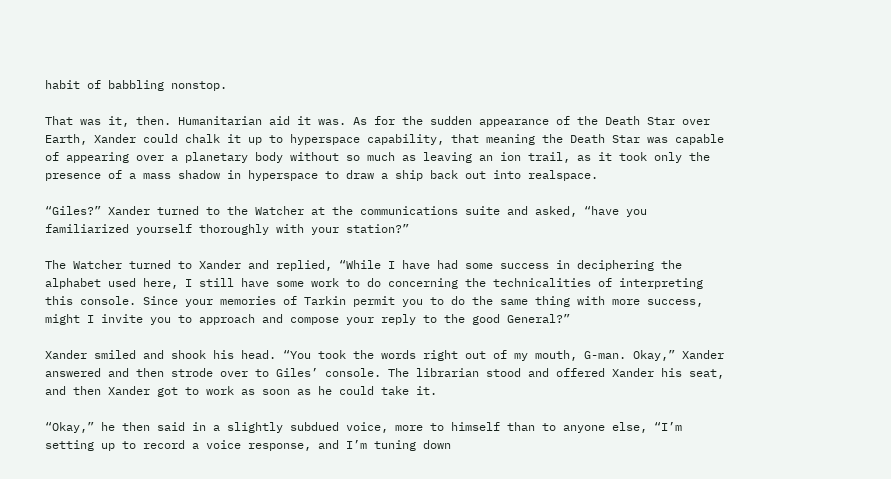habit of babbling nonstop.

That was it, then. Humanitarian aid it was. As for the sudden appearance of the Death Star over Earth, Xander could chalk it up to hyperspace capability, that meaning the Death Star was capable of appearing over a planetary body without so much as leaving an ion trail, as it took only the presence of a mass shadow in hyperspace to draw a ship back out into realspace.

“Giles?” Xander turned to the Watcher at the communications suite and asked, “have you familiarized yourself thoroughly with your station?”

The Watcher turned to Xander and replied, “While I have had some success in deciphering the alphabet used here, I still have some work to do concerning the technicalities of interpreting this console. Since your memories of Tarkin permit you to do the same thing with more success, might I invite you to approach and compose your reply to the good General?”

Xander smiled and shook his head. “You took the words right out of my mouth, G-man. Okay,” Xander answered and then strode over to Giles’ console. The librarian stood and offered Xander his seat, and then Xander got to work as soon as he could take it.

“Okay,” he then said in a slightly subdued voice, more to himself than to anyone else, “I’m setting up to record a voice response, and I’m tuning down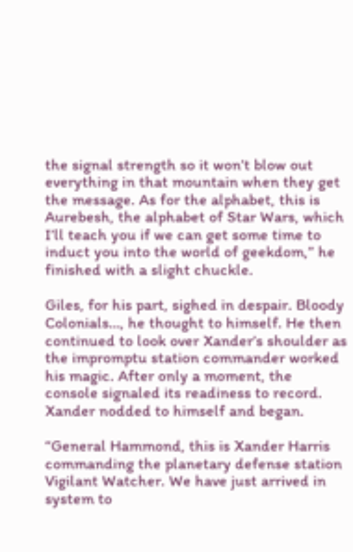the signal strength so it won’t blow out everything in that mountain when they get the message. As for the alphabet, this is Aurebesh, the alphabet of Star Wars, which I’ll teach you if we can get some time to induct you into the world of geekdom,” he finished with a slight chuckle.

Giles, for his part, sighed in despair. Bloody Colonials…, he thought to himself. He then continued to look over Xander’s shoulder as the impromptu station commander worked his magic. After only a moment, the console signaled its readiness to record. Xander nodded to himself and began.

“General Hammond, this is Xander Harris commanding the planetary defense station Vigilant Watcher. We have just arrived in system to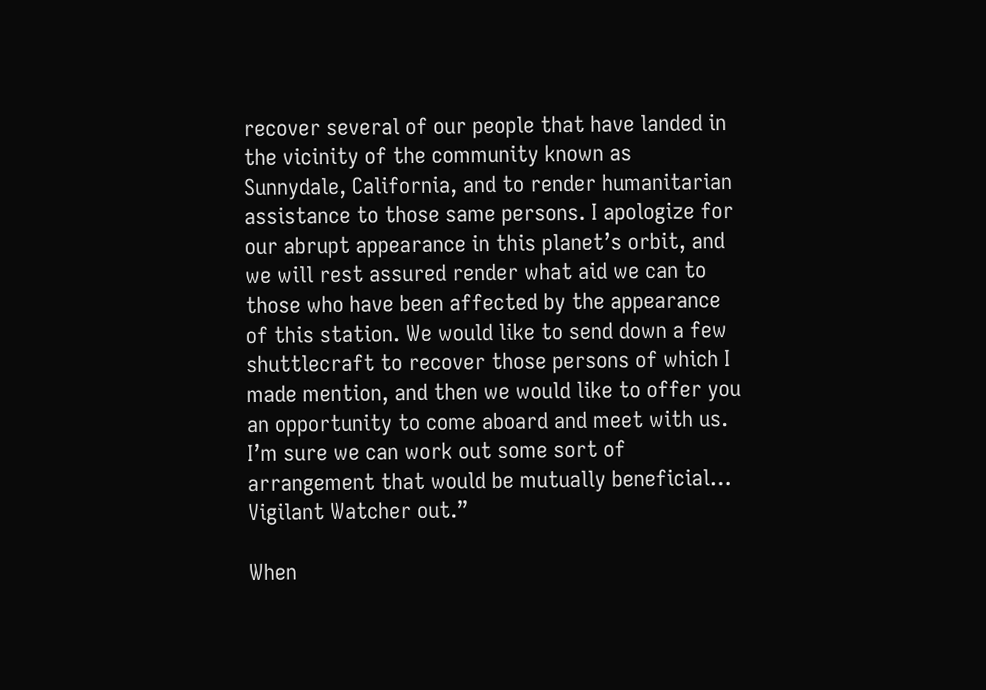recover several of our people that have landed in the vicinity of the community known as Sunnydale, California, and to render humanitarian assistance to those same persons. I apologize for our abrupt appearance in this planet’s orbit, and we will rest assured render what aid we can to those who have been affected by the appearance of this station. We would like to send down a few shuttlecraft to recover those persons of which I made mention, and then we would like to offer you an opportunity to come aboard and meet with us. I’m sure we can work out some sort of arrangement that would be mutually beneficial… Vigilant Watcher out.”

When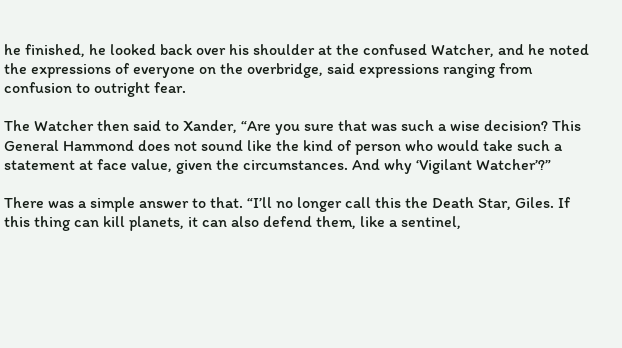he finished, he looked back over his shoulder at the confused Watcher, and he noted the expressions of everyone on the overbridge, said expressions ranging from confusion to outright fear.

The Watcher then said to Xander, “Are you sure that was such a wise decision? This General Hammond does not sound like the kind of person who would take such a statement at face value, given the circumstances. And why ‘Vigilant Watcher’?”

There was a simple answer to that. “I’ll no longer call this the Death Star, Giles. If this thing can kill planets, it can also defend them, like a sentinel,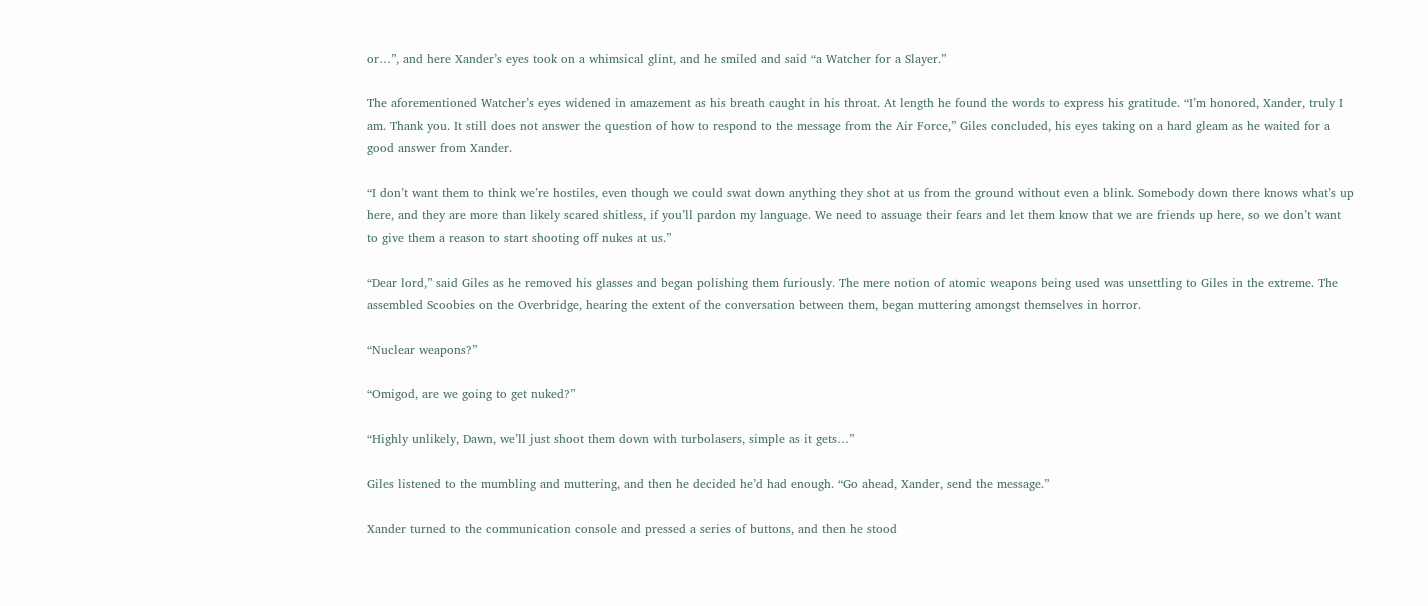or…”, and here Xander’s eyes took on a whimsical glint, and he smiled and said “a Watcher for a Slayer.”

The aforementioned Watcher’s eyes widened in amazement as his breath caught in his throat. At length he found the words to express his gratitude. “I’m honored, Xander, truly I am. Thank you. It still does not answer the question of how to respond to the message from the Air Force,” Giles concluded, his eyes taking on a hard gleam as he waited for a good answer from Xander.

“I don’t want them to think we’re hostiles, even though we could swat down anything they shot at us from the ground without even a blink. Somebody down there knows what’s up here, and they are more than likely scared shitless, if you’ll pardon my language. We need to assuage their fears and let them know that we are friends up here, so we don’t want to give them a reason to start shooting off nukes at us.”

“Dear lord,” said Giles as he removed his glasses and began polishing them furiously. The mere notion of atomic weapons being used was unsettling to Giles in the extreme. The assembled Scoobies on the Overbridge, hearing the extent of the conversation between them, began muttering amongst themselves in horror.

“Nuclear weapons?”

“Omigod, are we going to get nuked?”

“Highly unlikely, Dawn, we’ll just shoot them down with turbolasers, simple as it gets…”

Giles listened to the mumbling and muttering, and then he decided he’d had enough. “Go ahead, Xander, send the message.”

Xander turned to the communication console and pressed a series of buttons, and then he stood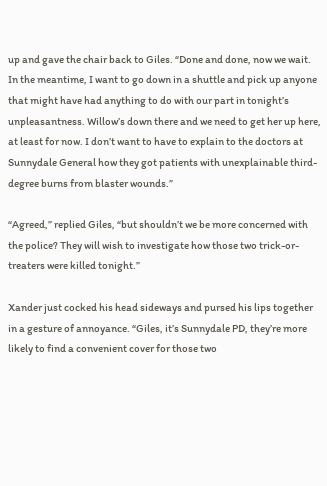up and gave the chair back to Giles. “Done and done, now we wait. In the meantime, I want to go down in a shuttle and pick up anyone that might have had anything to do with our part in tonight’s unpleasantness. Willow’s down there and we need to get her up here, at least for now. I don’t want to have to explain to the doctors at Sunnydale General how they got patients with unexplainable third-degree burns from blaster wounds.”

“Agreed,” replied Giles, “but shouldn’t we be more concerned with the police? They will wish to investigate how those two trick-or-treaters were killed tonight.”

Xander just cocked his head sideways and pursed his lips together in a gesture of annoyance. “Giles, it’s Sunnydale PD, they’re more likely to find a convenient cover for those two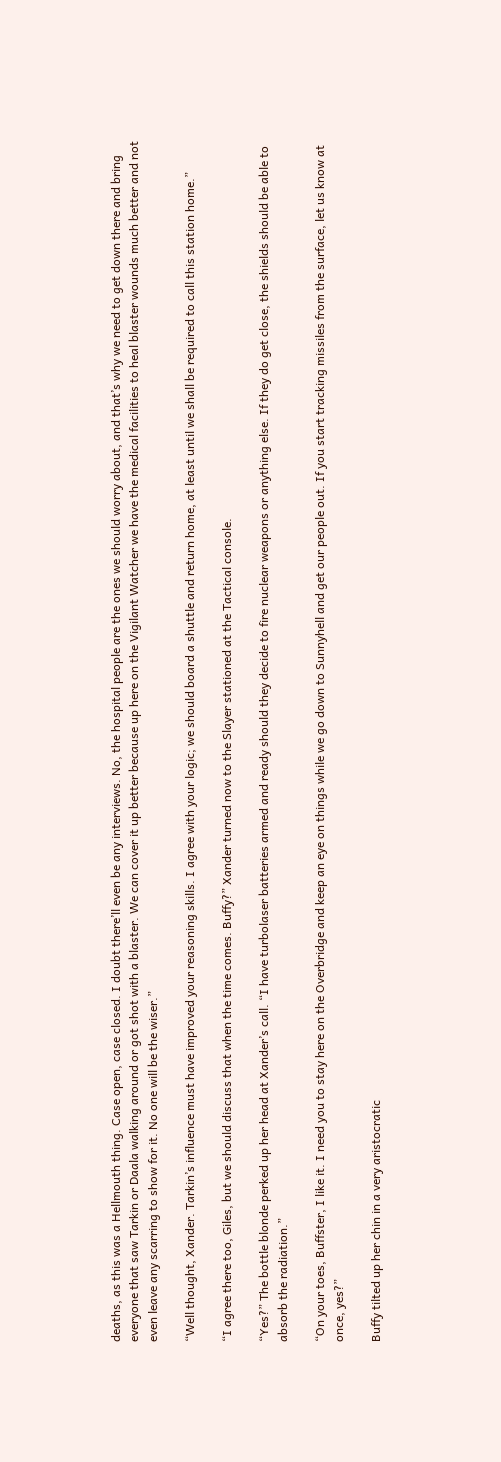deaths, as this was a Hellmouth thing. Case open, case closed. I doubt there’ll even be any interviews. No, the hospital people are the ones we should worry about, and that’s why we need to get down there and bring everyone that saw Tarkin or Daala walking around or got shot with a blaster. We can cover it up better because up here on the Vigilant Watcher we have the medical facilities to heal blaster wounds much better and not even leave any scarring to show for it. No one will be the wiser.”

“Well thought, Xander. Tarkin’s influence must have improved your reasoning skills. I agree with your logic; we should board a shuttle and return home, at least until we shall be required to call this station home.”

“I agree there too, Giles, but we should discuss that when the time comes. Buffy?” Xander turned now to the Slayer stationed at the Tactical console.

“Yes?” The bottle blonde perked up her head at Xander’s call. “I have turbolaser batteries armed and ready should they decide to fire nuclear weapons or anything else. If they do get close, the shields should be able to absorb the radiation.”

“On your toes, Buffster, I like it. I need you to stay here on the Overbridge and keep an eye on things while we go down to Sunnyhell and get our people out. If you start tracking missiles from the surface, let us know at once, yes?”

Buffy tilted up her chin in a very aristocratic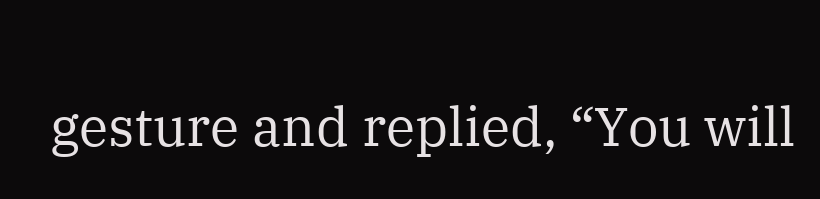gesture and replied, “You will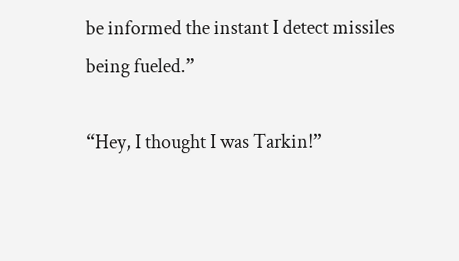be informed the instant I detect missiles being fueled.”

“Hey, I thought I was Tarkin!”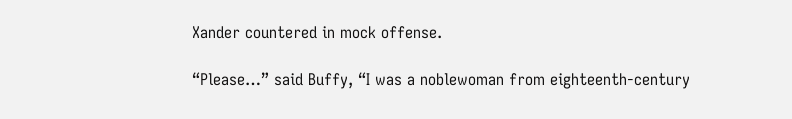Xander countered in mock offense.

“Please…” said Buffy, “I was a noblewoman from eighteenth-century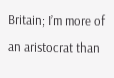Britain; I’m more of an aristocrat than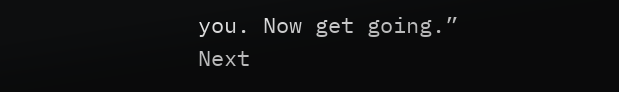you. Now get going.”
Next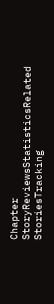Chapter
StoryReviewsStatisticsRelated StoriesTracking